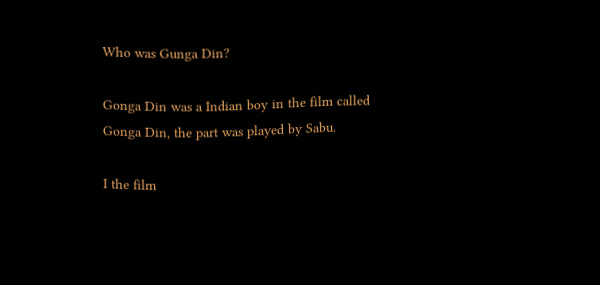Who was Gunga Din?

Gonga Din was a Indian boy in the film called Gonga Din, the part was played by Sabu.

I the film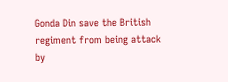Gonda Din save the British regiment from being attack by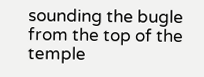sounding the bugle from the top of the temple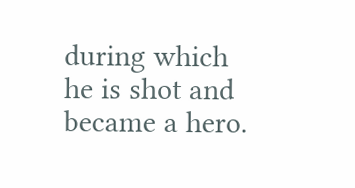during which he is shot and became a hero.